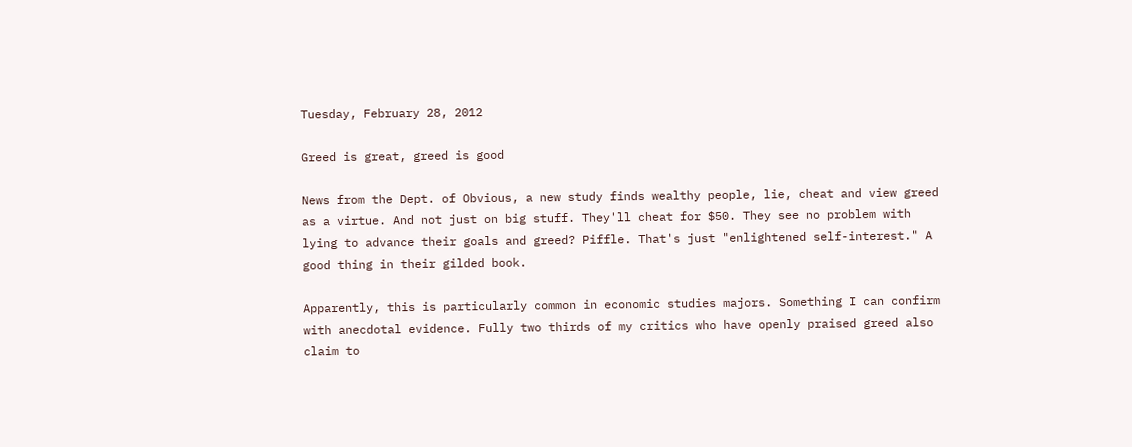Tuesday, February 28, 2012

Greed is great, greed is good

News from the Dept. of Obvious, a new study finds wealthy people, lie, cheat and view greed as a virtue. And not just on big stuff. They'll cheat for $50. They see no problem with lying to advance their goals and greed? Piffle. That's just "enlightened self-interest." A good thing in their gilded book.

Apparently, this is particularly common in economic studies majors. Something I can confirm with anecdotal evidence. Fully two thirds of my critics who have openly praised greed also claim to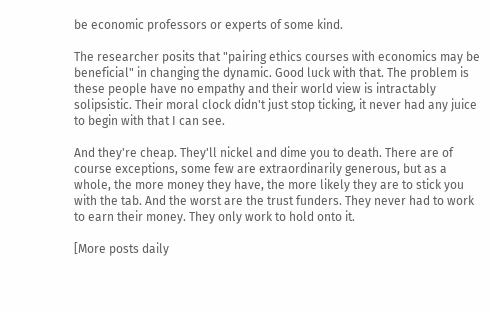be economic professors or experts of some kind.

The researcher posits that "pairing ethics courses with economics may be beneficial" in changing the dynamic. Good luck with that. The problem is these people have no empathy and their world view is intractably solipsistic. Their moral clock didn't just stop ticking, it never had any juice to begin with that I can see.

And they're cheap. They'll nickel and dime you to death. There are of course exceptions, some few are extraordinarily generous, but as a whole, the more money they have, the more likely they are to stick you with the tab. And the worst are the trust funders. They never had to work to earn their money. They only work to hold onto it.

[More posts daily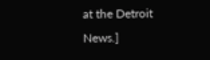at the Detroit News.]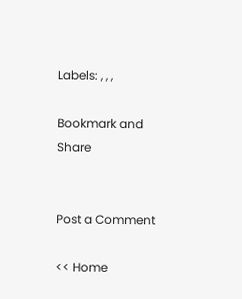Labels: , , ,

Bookmark and Share


Post a Comment

<< Home